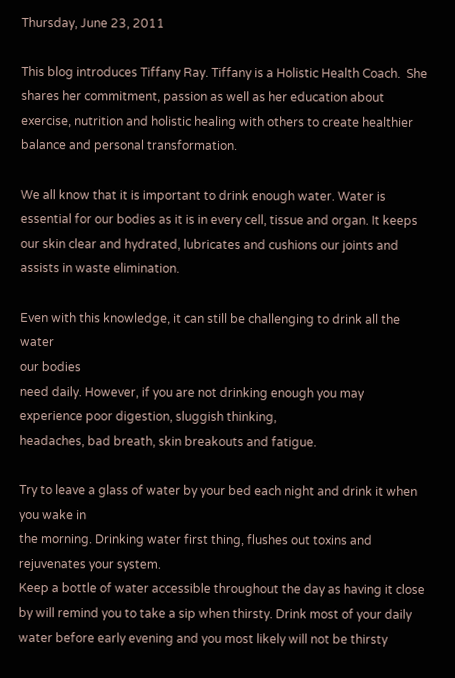Thursday, June 23, 2011

This blog introduces Tiffany Ray. Tiffany is a Holistic Health Coach.  She shares her commitment, passion as well as her education about exercise, nutrition and holistic healing with others to create healthier balance and personal transformation.

We all know that it is important to drink enough water. Water is essential for our bodies as it is in every cell, tissue and organ. It keeps our skin clear and hydrated, lubricates and cushions our joints and assists in waste elimination.

Even with this knowledge, it can still be challenging to drink all the water
our bodies
need daily. However, if you are not drinking enough you may experience poor digestion, sluggish thinking,
headaches, bad breath, skin breakouts and fatigue.

Try to leave a glass of water by your bed each night and drink it when you wake in
the morning. Drinking water first thing, flushes out toxins and rejuvenates your system.
Keep a bottle of water accessible throughout the day as having it close by will remind you to take a sip when thirsty. Drink most of your daily water before early evening and you most likely will not be thirsty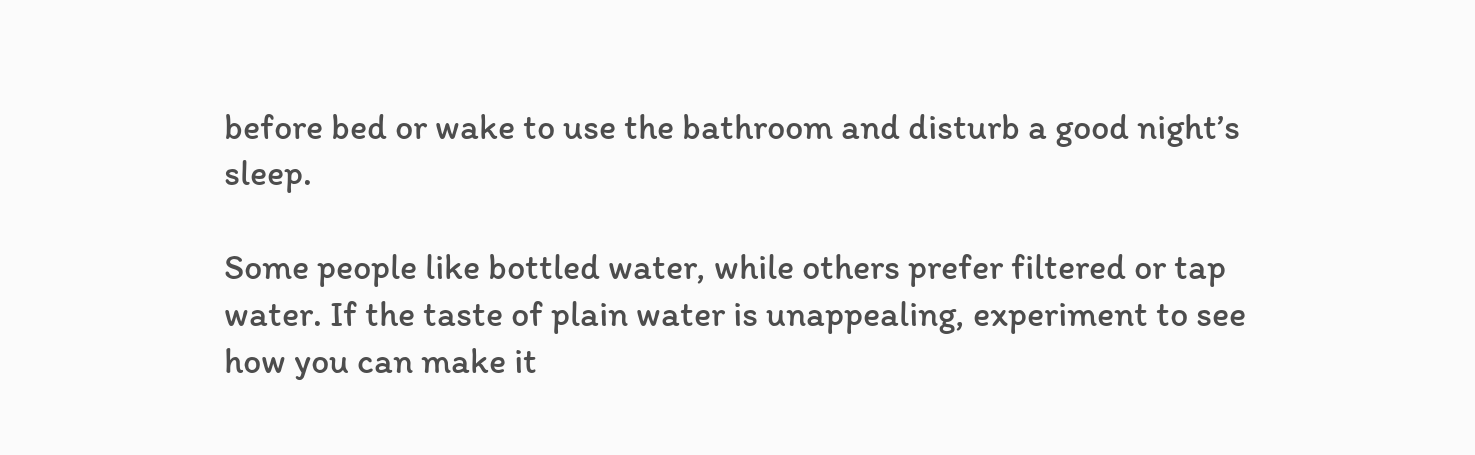before bed or wake to use the bathroom and disturb a good night’s sleep.

Some people like bottled water, while others prefer filtered or tap water. If the taste of plain water is unappealing, experiment to see how you can make it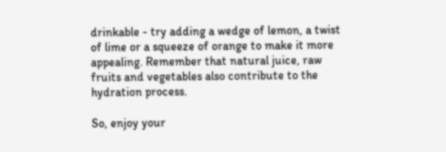drinkable - try adding a wedge of lemon, a twist of lime or a squeeze of orange to make it more appealing. Remember that natural juice, raw fruits and vegetables also contribute to the hydration process.

So, enjoy your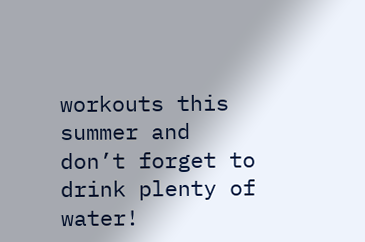workouts this summer and don’t forget to drink plenty of water!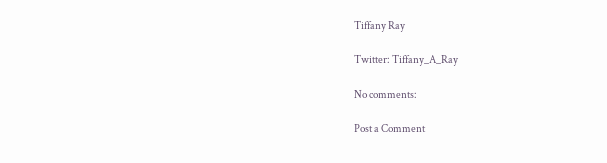Tiffany Ray

Twitter: Tiffany_A_Ray

No comments:

Post a Comment